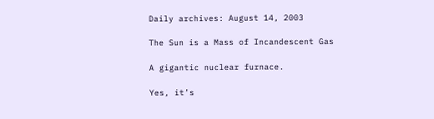Daily archives: August 14, 2003

The Sun is a Mass of Incandescent Gas

A gigantic nuclear furnace.

Yes, it’s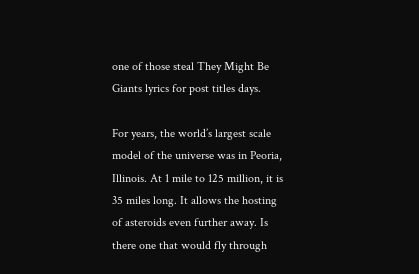one of those steal They Might Be Giants lyrics for post titles days.

For years, the world’s largest scale model of the universe was in Peoria, Illinois. At 1 mile to 125 million, it is 35 miles long. It allows the hosting of asteroids even further away. Is there one that would fly through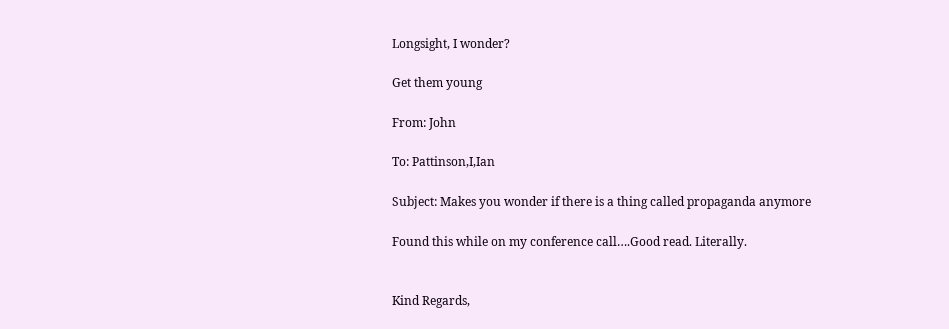Longsight, I wonder?

Get them young

From: John

To: Pattinson,I,Ian

Subject: Makes you wonder if there is a thing called propaganda anymore

Found this while on my conference call….Good read. Literally.


Kind Regards,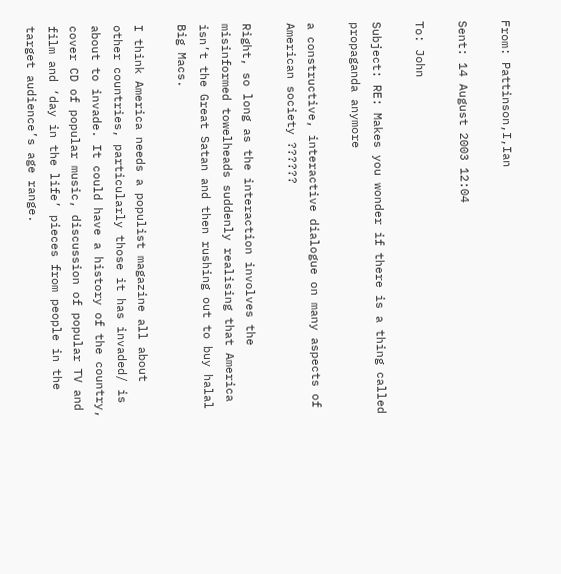From: Pattinson,I,Ian

Sent: 14 August 2003 12:04

To: John

Subject: RE: Makes you wonder if there is a thing called propaganda anymore

a constructive, interactive dialogue on many aspects of American society ??????

Right, so long as the interaction involves the misinformed towelheads suddenly realising that America isn’t the Great Satan and then rushing out to buy halal Big Macs.

I think America needs a populist magazine all about other countries, particularly those it has invaded/ is about to invade. It could have a history of the country, cover CD of popular music, discussion of popular TV and film and ‘day in the life’ pieces from people in the target audience’s age range.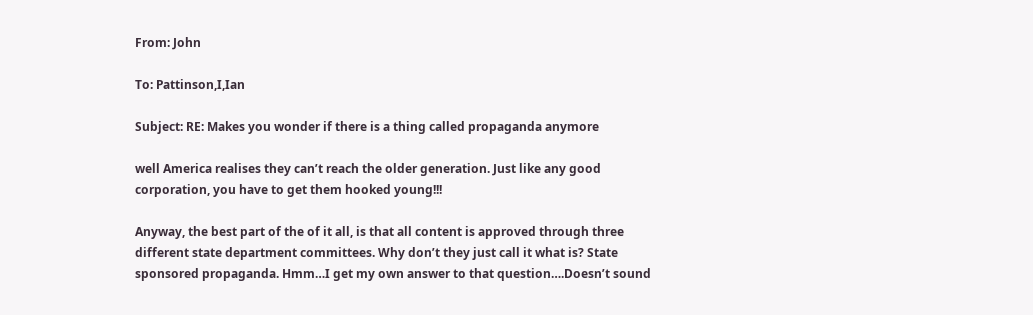From: John

To: Pattinson,I,Ian

Subject: RE: Makes you wonder if there is a thing called propaganda anymore

well America realises they can’t reach the older generation. Just like any good corporation, you have to get them hooked young!!!

Anyway, the best part of the of it all, is that all content is approved through three different state department committees. Why don’t they just call it what is? State sponsored propaganda. Hmm…I get my own answer to that question….Doesn’t sound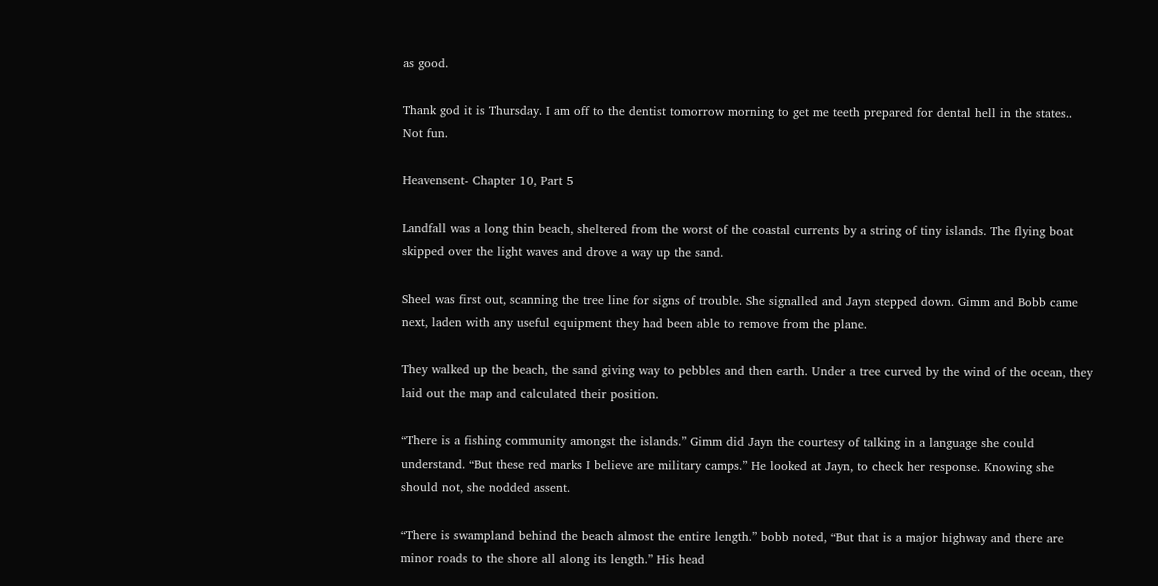as good.

Thank god it is Thursday. I am off to the dentist tomorrow morning to get me teeth prepared for dental hell in the states.. Not fun.

Heavensent- Chapter 10, Part 5

Landfall was a long thin beach, sheltered from the worst of the coastal currents by a string of tiny islands. The flying boat skipped over the light waves and drove a way up the sand.

Sheel was first out, scanning the tree line for signs of trouble. She signalled and Jayn stepped down. Gimm and Bobb came next, laden with any useful equipment they had been able to remove from the plane.

They walked up the beach, the sand giving way to pebbles and then earth. Under a tree curved by the wind of the ocean, they laid out the map and calculated their position.

“There is a fishing community amongst the islands.” Gimm did Jayn the courtesy of talking in a language she could understand. “But these red marks I believe are military camps.” He looked at Jayn, to check her response. Knowing she should not, she nodded assent.

“There is swampland behind the beach almost the entire length.” bobb noted, “But that is a major highway and there are minor roads to the shore all along its length.” His head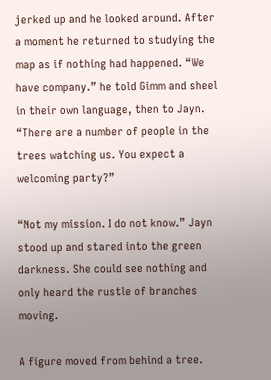jerked up and he looked around. After a moment he returned to studying the map as if nothing had happened. “We have company.” he told Gimm and sheel in their own language, then to Jayn. “There are a number of people in the trees watching us. You expect a welcoming party?”

“Not my mission. I do not know.” Jayn stood up and stared into the green darkness. She could see nothing and only heard the rustle of branches moving.

A figure moved from behind a tree.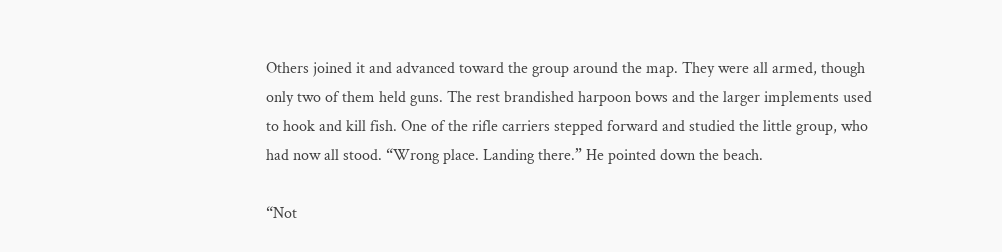Others joined it and advanced toward the group around the map. They were all armed, though only two of them held guns. The rest brandished harpoon bows and the larger implements used to hook and kill fish. One of the rifle carriers stepped forward and studied the little group, who had now all stood. “Wrong place. Landing there.” He pointed down the beach.

“Not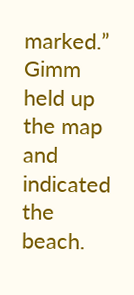marked.” Gimm held up the map and indicated the beach.